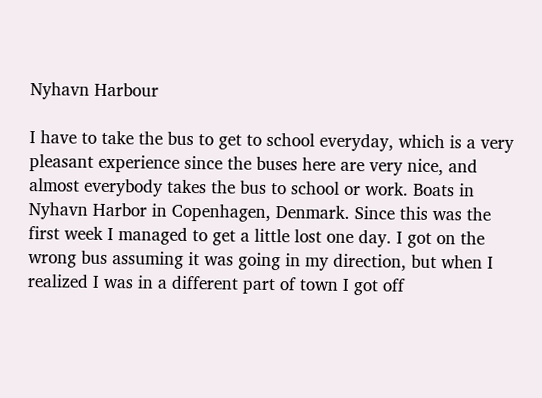Nyhavn Harbour

I have to take the bus to get to school everyday, which is a very pleasant experience since the buses here are very nice, and almost everybody takes the bus to school or work. Boats in Nyhavn Harbor in Copenhagen, Denmark. Since this was the first week I managed to get a little lost one day. I got on the wrong bus assuming it was going in my direction, but when I realized I was in a different part of town I got off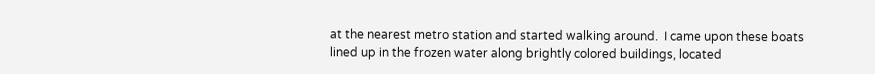at the nearest metro station and started walking around.  I came upon these boats lined up in the frozen water along brightly colored buildings, located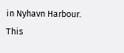in Nyhavn Harbour. This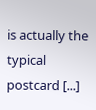is actually the typical postcard [...]